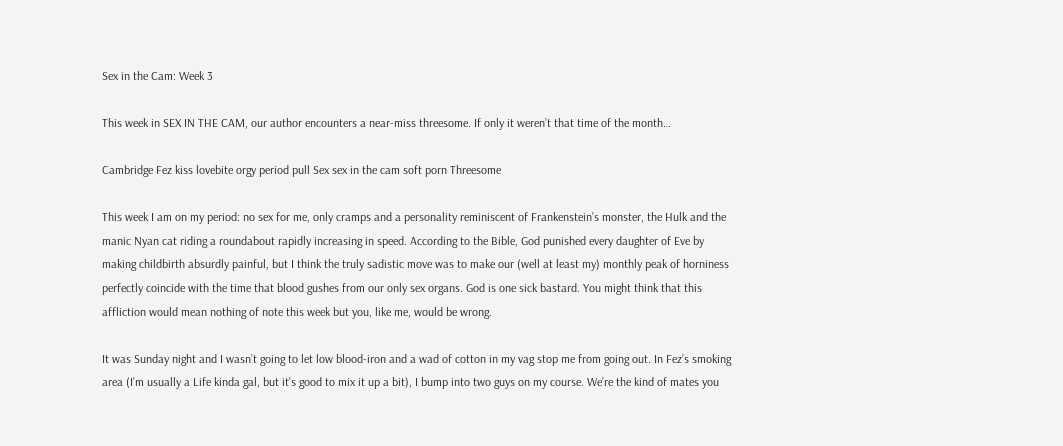Sex in the Cam: Week 3

This week in SEX IN THE CAM, our author encounters a near-miss threesome. If only it weren’t that time of the month…

Cambridge Fez kiss lovebite orgy period pull Sex sex in the cam soft porn Threesome

This week I am on my period: no sex for me, only cramps and a personality reminiscent of Frankenstein’s monster, the Hulk and the manic Nyan cat riding a roundabout rapidly increasing in speed. According to the Bible, God punished every daughter of Eve by making childbirth absurdly painful, but I think the truly sadistic move was to make our (well at least my) monthly peak of horniness perfectly coincide with the time that blood gushes from our only sex organs. God is one sick bastard. You might think that this affliction would mean nothing of note this week but you, like me, would be wrong.

It was Sunday night and I wasn’t going to let low blood-iron and a wad of cotton in my vag stop me from going out. In Fez’s smoking area (I’m usually a Life kinda gal, but it’s good to mix it up a bit), I bump into two guys on my course. We’re the kind of mates you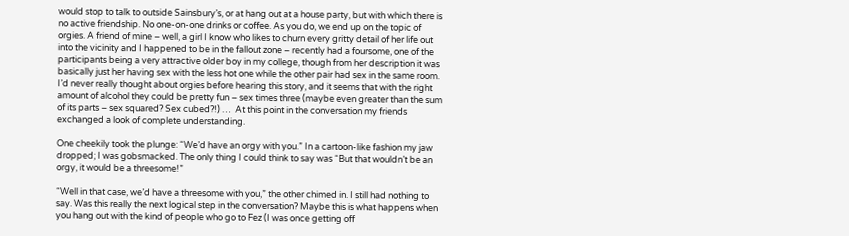would stop to talk to outside Sainsbury’s, or at hang out at a house party, but with which there is no active friendship. No one-on-one drinks or coffee. As you do, we end up on the topic of orgies. A friend of mine – well, a girl I know who likes to churn every gritty detail of her life out into the vicinity and I happened to be in the fallout zone – recently had a foursome, one of the participants being a very attractive older boy in my college, though from her description it was basically just her having sex with the less hot one while the other pair had sex in the same room. I’d never really thought about orgies before hearing this story, and it seems that with the right amount of alcohol they could be pretty fun – sex times three (maybe even greater than the sum of its parts – sex squared? Sex cubed?!) …  At this point in the conversation my friends exchanged a look of complete understanding.

One cheekily took the plunge: “We’d have an orgy with you.” In a cartoon-like fashion my jaw dropped; I was gobsmacked. The only thing I could think to say was “But that wouldn’t be an orgy, it would be a threesome!”

“Well in that case, we’d have a threesome with you,” the other chimed in. I still had nothing to say. Was this really the next logical step in the conversation? Maybe this is what happens when you hang out with the kind of people who go to Fez (I was once getting off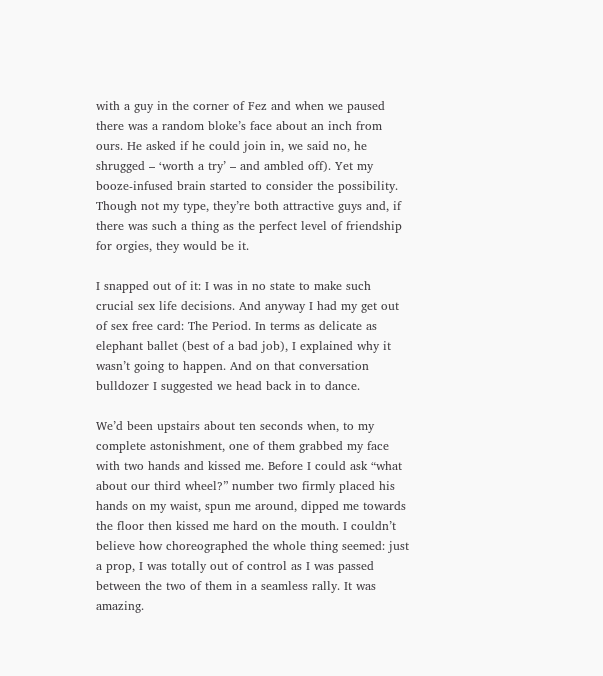with a guy in the corner of Fez and when we paused there was a random bloke’s face about an inch from ours. He asked if he could join in, we said no, he shrugged – ‘worth a try’ – and ambled off). Yet my booze-infused brain started to consider the possibility. Though not my type, they’re both attractive guys and, if there was such a thing as the perfect level of friendship for orgies, they would be it.

I snapped out of it: I was in no state to make such crucial sex life decisions. And anyway I had my get out of sex free card: The Period. In terms as delicate as elephant ballet (best of a bad job), I explained why it wasn’t going to happen. And on that conversation bulldozer I suggested we head back in to dance.

We’d been upstairs about ten seconds when, to my complete astonishment, one of them grabbed my face with two hands and kissed me. Before I could ask “what about our third wheel?” number two firmly placed his hands on my waist, spun me around, dipped me towards the floor then kissed me hard on the mouth. I couldn’t believe how choreographed the whole thing seemed: just a prop, I was totally out of control as I was passed between the two of them in a seamless rally. It was amazing.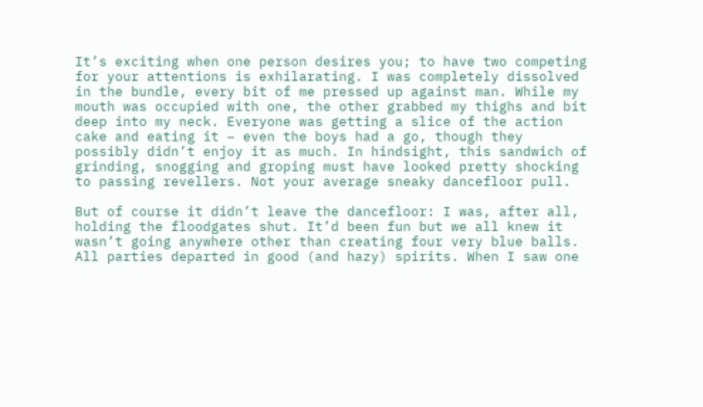It’s exciting when one person desires you; to have two competing for your attentions is exhilarating. I was completely dissolved in the bundle, every bit of me pressed up against man. While my mouth was occupied with one, the other grabbed my thighs and bit deep into my neck. Everyone was getting a slice of the action cake and eating it – even the boys had a go, though they possibly didn’t enjoy it as much. In hindsight, this sandwich of grinding, snogging and groping must have looked pretty shocking to passing revellers. Not your average sneaky dancefloor pull.

But of course it didn’t leave the dancefloor: I was, after all, holding the floodgates shut. It’d been fun but we all knew it wasn’t going anywhere other than creating four very blue balls. All parties departed in good (and hazy) spirits. When I saw one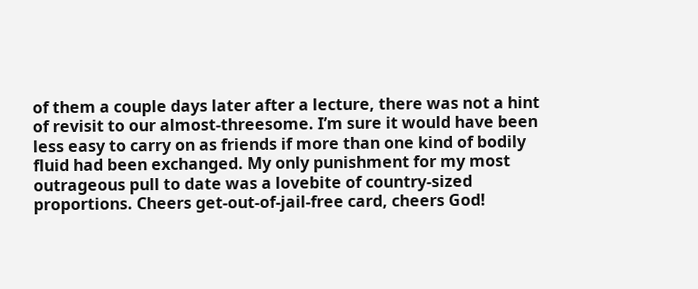of them a couple days later after a lecture, there was not a hint of revisit to our almost-threesome. I’m sure it would have been less easy to carry on as friends if more than one kind of bodily fluid had been exchanged. My only punishment for my most outrageous pull to date was a lovebite of country-sized proportions. Cheers get-out-of-jail-free card, cheers God!